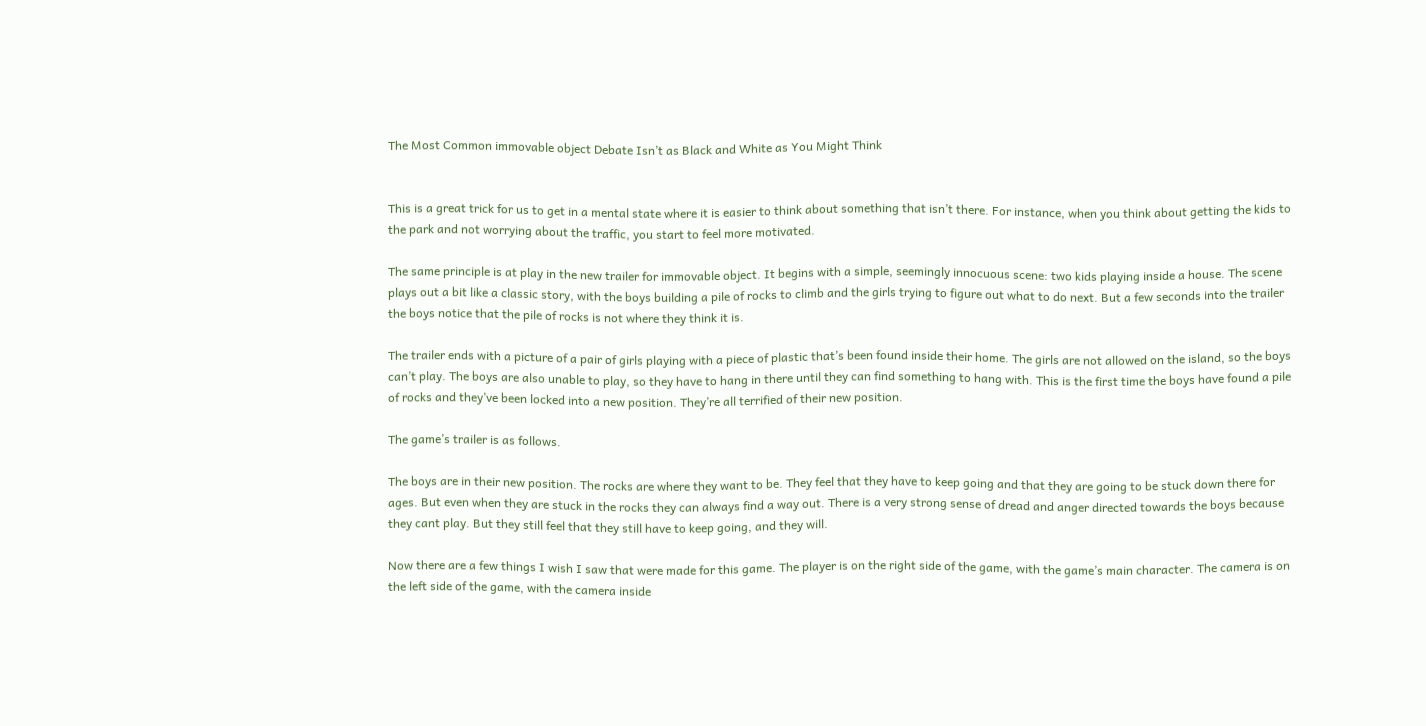The Most Common immovable object Debate Isn’t as Black and White as You Might Think


This is a great trick for us to get in a mental state where it is easier to think about something that isn’t there. For instance, when you think about getting the kids to the park and not worrying about the traffic, you start to feel more motivated.

The same principle is at play in the new trailer for immovable object. It begins with a simple, seemingly innocuous scene: two kids playing inside a house. The scene plays out a bit like a classic story, with the boys building a pile of rocks to climb and the girls trying to figure out what to do next. But a few seconds into the trailer the boys notice that the pile of rocks is not where they think it is.

The trailer ends with a picture of a pair of girls playing with a piece of plastic that’s been found inside their home. The girls are not allowed on the island, so the boys can’t play. The boys are also unable to play, so they have to hang in there until they can find something to hang with. This is the first time the boys have found a pile of rocks and they’ve been locked into a new position. They’re all terrified of their new position.

The game’s trailer is as follows.

The boys are in their new position. The rocks are where they want to be. They feel that they have to keep going and that they are going to be stuck down there for ages. But even when they are stuck in the rocks they can always find a way out. There is a very strong sense of dread and anger directed towards the boys because they cant play. But they still feel that they still have to keep going, and they will.

Now there are a few things I wish I saw that were made for this game. The player is on the right side of the game, with the game’s main character. The camera is on the left side of the game, with the camera inside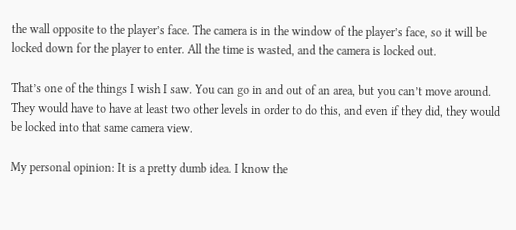the wall opposite to the player’s face. The camera is in the window of the player’s face, so it will be locked down for the player to enter. All the time is wasted, and the camera is locked out.

That’s one of the things I wish I saw. You can go in and out of an area, but you can’t move around. They would have to have at least two other levels in order to do this, and even if they did, they would be locked into that same camera view.

My personal opinion: It is a pretty dumb idea. I know the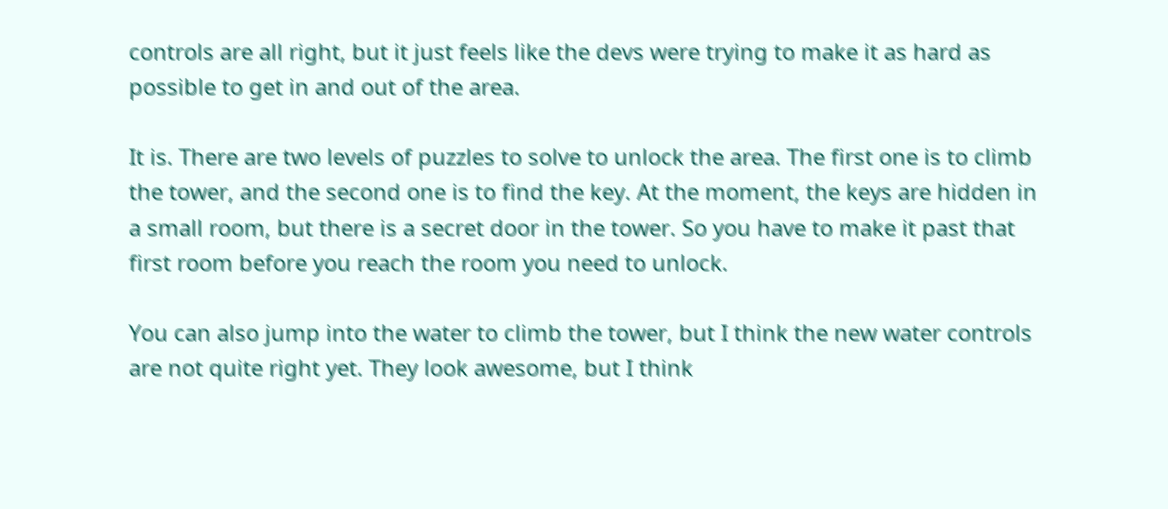controls are all right, but it just feels like the devs were trying to make it as hard as possible to get in and out of the area.

It is. There are two levels of puzzles to solve to unlock the area. The first one is to climb the tower, and the second one is to find the key. At the moment, the keys are hidden in a small room, but there is a secret door in the tower. So you have to make it past that first room before you reach the room you need to unlock.

You can also jump into the water to climb the tower, but I think the new water controls are not quite right yet. They look awesome, but I think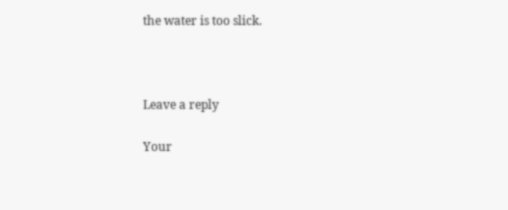the water is too slick.



Leave a reply

Your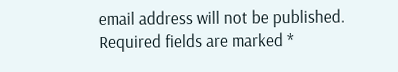email address will not be published. Required fields are marked *